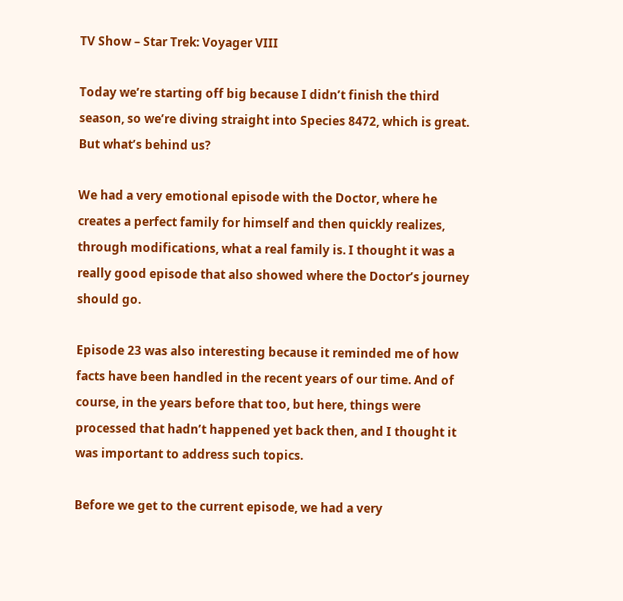TV Show – Star Trek: Voyager VIII

Today we’re starting off big because I didn’t finish the third season, so we’re diving straight into Species 8472, which is great. But what’s behind us?

We had a very emotional episode with the Doctor, where he creates a perfect family for himself and then quickly realizes, through modifications, what a real family is. I thought it was a really good episode that also showed where the Doctor’s journey should go.

Episode 23 was also interesting because it reminded me of how facts have been handled in the recent years of our time. And of course, in the years before that too, but here, things were processed that hadn’t happened yet back then, and I thought it was important to address such topics.

Before we get to the current episode, we had a very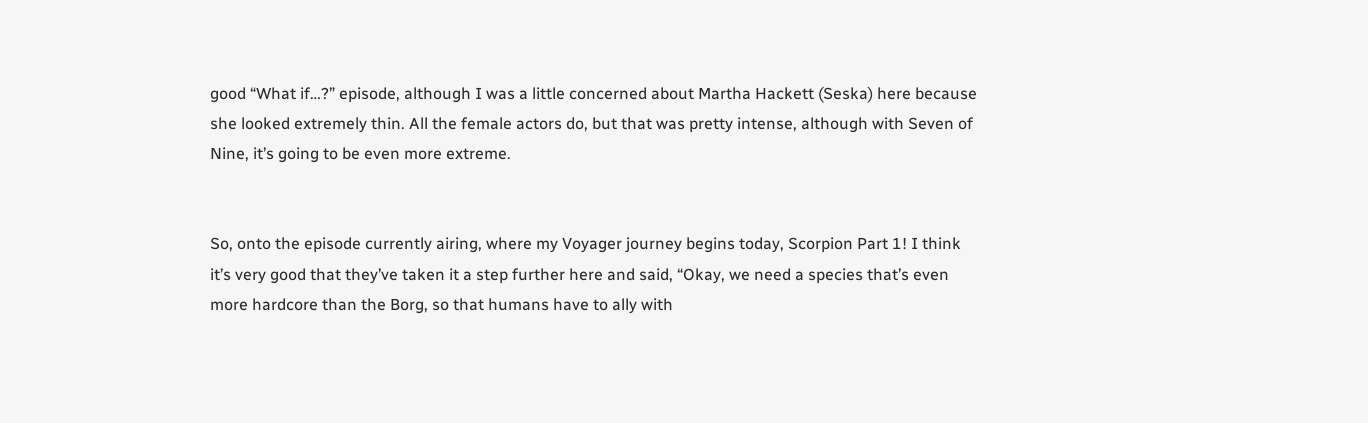good “What if…?” episode, although I was a little concerned about Martha Hackett (Seska) here because she looked extremely thin. All the female actors do, but that was pretty intense, although with Seven of Nine, it’s going to be even more extreme.


So, onto the episode currently airing, where my Voyager journey begins today, Scorpion Part 1! I think it’s very good that they’ve taken it a step further here and said, “Okay, we need a species that’s even more hardcore than the Borg, so that humans have to ally with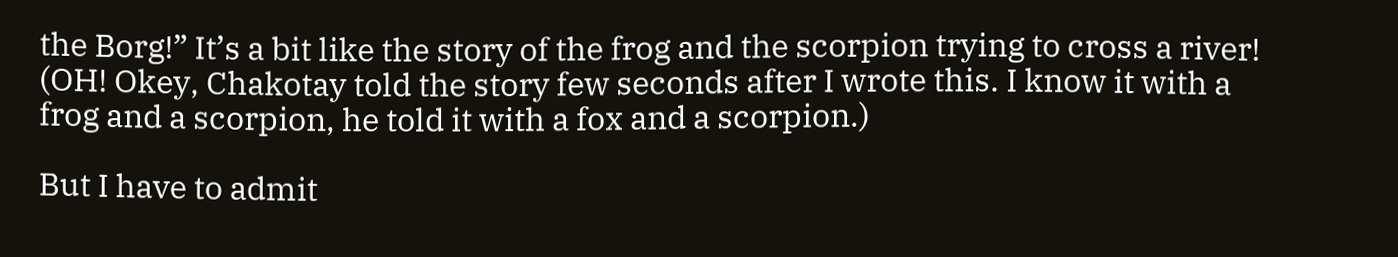the Borg!” It’s a bit like the story of the frog and the scorpion trying to cross a river! (OH! Okey, Chakotay told the story few seconds after I wrote this. I know it with a frog and a scorpion, he told it with a fox and a scorpion.)

But I have to admit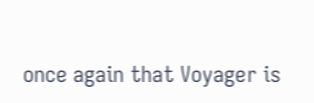once again that Voyager is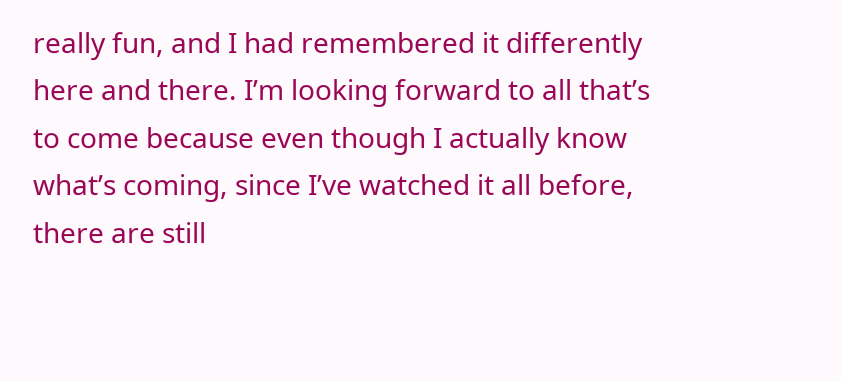really fun, and I had remembered it differently here and there. I’m looking forward to all that’s to come because even though I actually know what’s coming, since I’ve watched it all before, there are still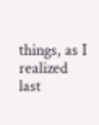things, as I realized last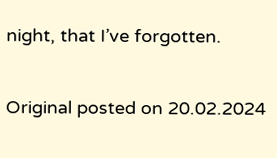night, that I’ve forgotten.

Original posted on 20.02.2024